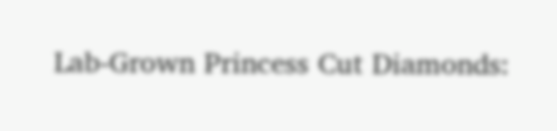Lab-Grown Princess Cut Diamonds: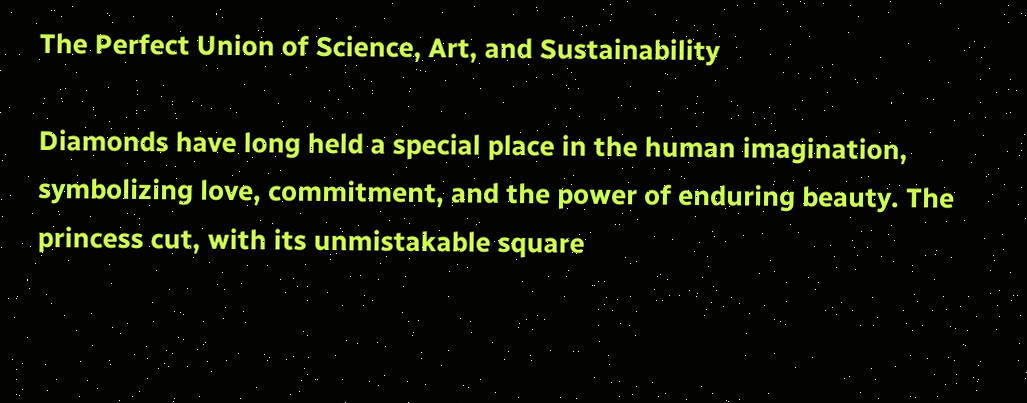The Perfect Union of Science, Art, and Sustainability

Diamonds have long held a special place in the human imagination, symbolizing love, commitment, and the power of enduring beauty. The princess cut, with its unmistakable square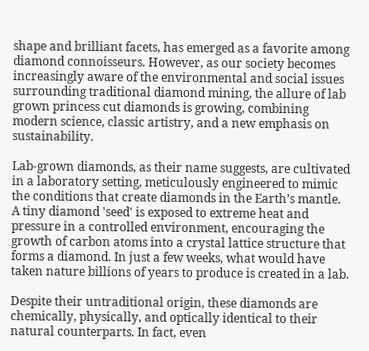shape and brilliant facets, has emerged as a favorite among diamond connoisseurs. However, as our society becomes increasingly aware of the environmental and social issues surrounding traditional diamond mining, the allure of lab grown princess cut diamonds is growing, combining modern science, classic artistry, and a new emphasis on sustainability.

Lab-grown diamonds, as their name suggests, are cultivated in a laboratory setting, meticulously engineered to mimic the conditions that create diamonds in the Earth’s mantle. A tiny diamond 'seed' is exposed to extreme heat and pressure in a controlled environment, encouraging the growth of carbon atoms into a crystal lattice structure that forms a diamond. In just a few weeks, what would have taken nature billions of years to produce is created in a lab.

Despite their untraditional origin, these diamonds are chemically, physically, and optically identical to their natural counterparts. In fact, even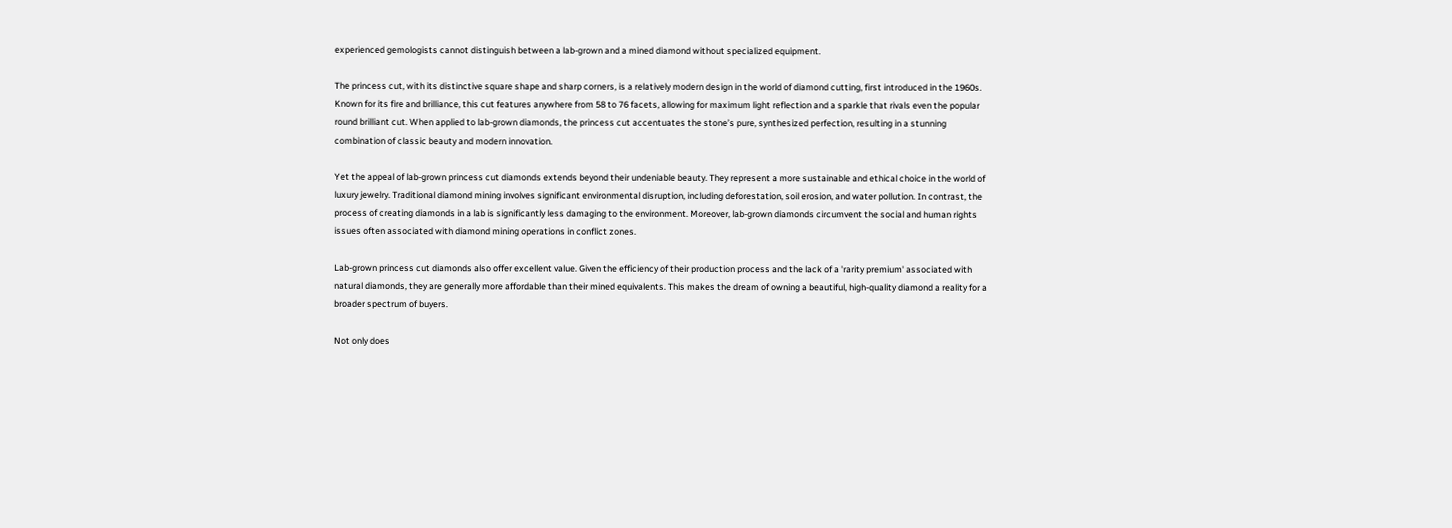experienced gemologists cannot distinguish between a lab-grown and a mined diamond without specialized equipment.

The princess cut, with its distinctive square shape and sharp corners, is a relatively modern design in the world of diamond cutting, first introduced in the 1960s. Known for its fire and brilliance, this cut features anywhere from 58 to 76 facets, allowing for maximum light reflection and a sparkle that rivals even the popular round brilliant cut. When applied to lab-grown diamonds, the princess cut accentuates the stone’s pure, synthesized perfection, resulting in a stunning combination of classic beauty and modern innovation.

Yet the appeal of lab-grown princess cut diamonds extends beyond their undeniable beauty. They represent a more sustainable and ethical choice in the world of luxury jewelry. Traditional diamond mining involves significant environmental disruption, including deforestation, soil erosion, and water pollution. In contrast, the process of creating diamonds in a lab is significantly less damaging to the environment. Moreover, lab-grown diamonds circumvent the social and human rights issues often associated with diamond mining operations in conflict zones.

Lab-grown princess cut diamonds also offer excellent value. Given the efficiency of their production process and the lack of a 'rarity premium' associated with natural diamonds, they are generally more affordable than their mined equivalents. This makes the dream of owning a beautiful, high-quality diamond a reality for a broader spectrum of buyers.

Not only does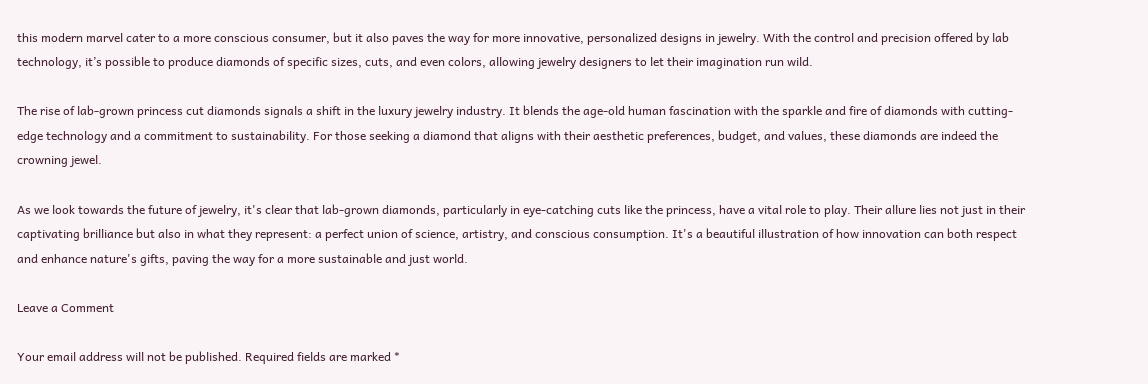this modern marvel cater to a more conscious consumer, but it also paves the way for more innovative, personalized designs in jewelry. With the control and precision offered by lab technology, it’s possible to produce diamonds of specific sizes, cuts, and even colors, allowing jewelry designers to let their imagination run wild.

The rise of lab-grown princess cut diamonds signals a shift in the luxury jewelry industry. It blends the age-old human fascination with the sparkle and fire of diamonds with cutting-edge technology and a commitment to sustainability. For those seeking a diamond that aligns with their aesthetic preferences, budget, and values, these diamonds are indeed the crowning jewel.

As we look towards the future of jewelry, it's clear that lab-grown diamonds, particularly in eye-catching cuts like the princess, have a vital role to play. Their allure lies not just in their captivating brilliance but also in what they represent: a perfect union of science, artistry, and conscious consumption. It's a beautiful illustration of how innovation can both respect and enhance nature's gifts, paving the way for a more sustainable and just world.

Leave a Comment

Your email address will not be published. Required fields are marked *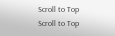Scroll to Top
Scroll to Top